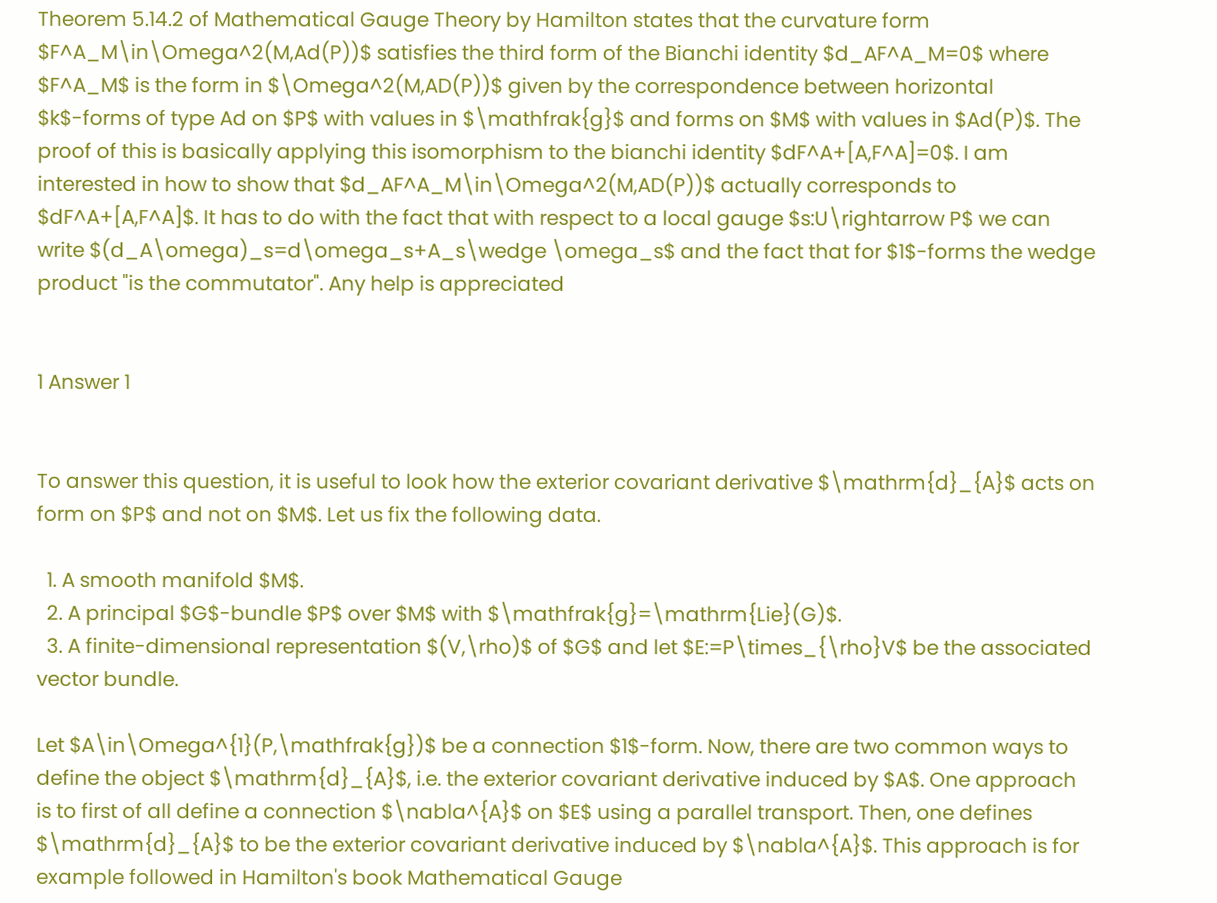Theorem 5.14.2 of Mathematical Gauge Theory by Hamilton states that the curvature form $F^A_M\in\Omega^2(M,Ad(P))$ satisfies the third form of the Bianchi identity $d_AF^A_M=0$ where $F^A_M$ is the form in $\Omega^2(M,AD(P))$ given by the correspondence between horizontal $k$-forms of type Ad on $P$ with values in $\mathfrak{g}$ and forms on $M$ with values in $Ad(P)$. The proof of this is basically applying this isomorphism to the bianchi identity $dF^A+[A,F^A]=0$. I am interested in how to show that $d_AF^A_M\in\Omega^2(M,AD(P))$ actually corresponds to $dF^A+[A,F^A]$. It has to do with the fact that with respect to a local gauge $s:U\rightarrow P$ we can write $(d_A\omega)_s=d\omega_s+A_s\wedge \omega_s$ and the fact that for $1$-forms the wedge product "is the commutator". Any help is appreciated


1 Answer 1


To answer this question, it is useful to look how the exterior covariant derivative $\mathrm{d}_{A}$ acts on form on $P$ and not on $M$. Let us fix the following data.

  1. A smooth manifold $M$.
  2. A principal $G$-bundle $P$ over $M$ with $\mathfrak{g}=\mathrm{Lie}(G)$.
  3. A finite-dimensional representation $(V,\rho)$ of $G$ and let $E:=P\times_{\rho}V$ be the associated vector bundle.

Let $A\in\Omega^{1}(P,\mathfrak{g})$ be a connection $1$-form. Now, there are two common ways to define the object $\mathrm{d}_{A}$, i.e. the exterior covariant derivative induced by $A$. One approach is to first of all define a connection $\nabla^{A}$ on $E$ using a parallel transport. Then, one defines $\mathrm{d}_{A}$ to be the exterior covariant derivative induced by $\nabla^{A}$. This approach is for example followed in Hamilton's book Mathematical Gauge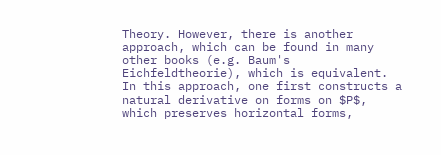Theory. However, there is another approach, which can be found in many other books (e.g. Baum's Eichfeldtheorie), which is equivalent. In this approach, one first constructs a natural derivative on forms on $P$, which preserves horizontal forms,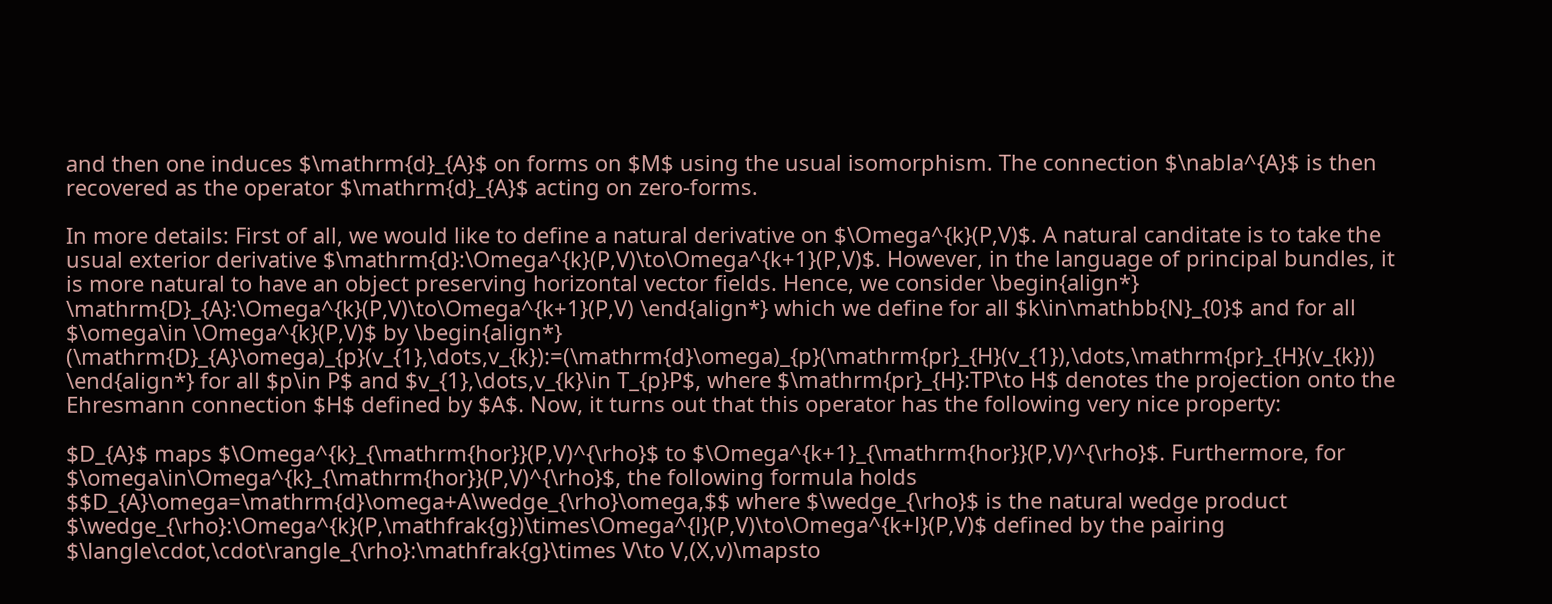and then one induces $\mathrm{d}_{A}$ on forms on $M$ using the usual isomorphism. The connection $\nabla^{A}$ is then recovered as the operator $\mathrm{d}_{A}$ acting on zero-forms.

In more details: First of all, we would like to define a natural derivative on $\Omega^{k}(P,V)$. A natural canditate is to take the usual exterior derivative $\mathrm{d}:\Omega^{k}(P,V)\to\Omega^{k+1}(P,V)$. However, in the language of principal bundles, it is more natural to have an object preserving horizontal vector fields. Hence, we consider \begin{align*} \mathrm{D}_{A}:\Omega^{k}(P,V)\to\Omega^{k+1}(P,V) \end{align*} which we define for all $k\in\mathbb{N}_{0}$ and for all $\omega\in \Omega^{k}(P,V)$ by \begin{align*} (\mathrm{D}_{A}\omega)_{p}(v_{1},\dots,v_{k}):=(\mathrm{d}\omega)_{p}(\mathrm{pr}_{H}(v_{1}),\dots,\mathrm{pr}_{H}(v_{k})) \end{align*} for all $p\in P$ and $v_{1},\dots,v_{k}\in T_{p}P$, where $\mathrm{pr}_{H}:TP\to H$ denotes the projection onto the Ehresmann connection $H$ defined by $A$. Now, it turns out that this operator has the following very nice property:

$D_{A}$ maps $\Omega^{k}_{\mathrm{hor}}(P,V)^{\rho}$ to $\Omega^{k+1}_{\mathrm{hor}}(P,V)^{\rho}$. Furthermore, for $\omega\in\Omega^{k}_{\mathrm{hor}}(P,V)^{\rho}$, the following formula holds $$D_{A}\omega=\mathrm{d}\omega+A\wedge_{\rho}\omega,$$ where $\wedge_{\rho}$ is the natural wedge product $\wedge_{\rho}:\Omega^{k}(P,\mathfrak{g})\times\Omega^{l}(P,V)\to\Omega^{k+l}(P,V)$ defined by the pairing $\langle\cdot,\cdot\rangle_{\rho}:\mathfrak{g}\times V\to V,(X,v)\mapsto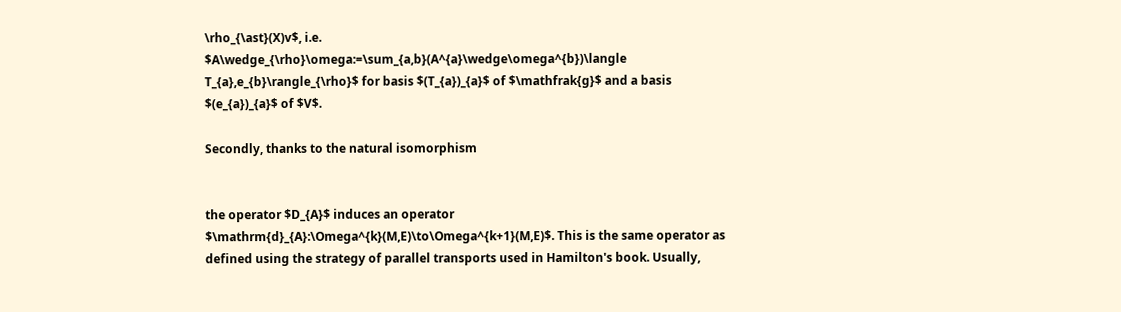\rho_{\ast}(X)v$, i.e. $A\wedge_{\rho}\omega:=\sum_{a,b}(A^{a}\wedge\omega^{b})\langle T_{a},e_{b}\rangle_{\rho}$ for basis $(T_{a})_{a}$ of $\mathfrak{g}$ and a basis $(e_{a})_{a}$ of $V$.

Secondly, thanks to the natural isomorphism


the operator $D_{A}$ induces an operator $\mathrm{d}_{A}:\Omega^{k}(M,E)\to\Omega^{k+1}(M,E)$. This is the same operator as defined using the strategy of parallel transports used in Hamilton's book. Usually,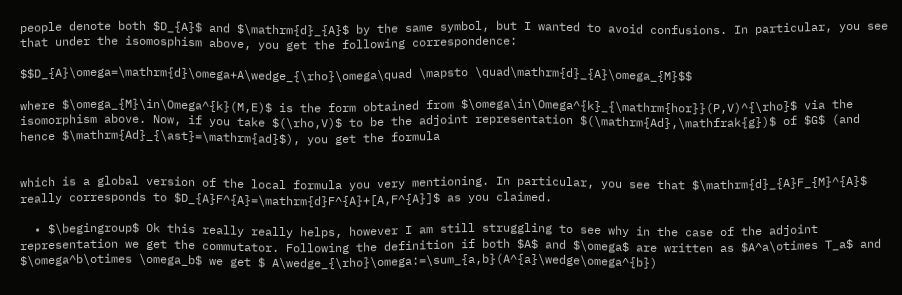people denote both $D_{A}$ and $\mathrm{d}_{A}$ by the same symbol, but I wanted to avoid confusions. In particular, you see that under the isomosphism above, you get the following correspondence:

$$D_{A}\omega=\mathrm{d}\omega+A\wedge_{\rho}\omega\quad \mapsto \quad\mathrm{d}_{A}\omega_{M}$$

where $\omega_{M}\in\Omega^{k}(M,E)$ is the form obtained from $\omega\in\Omega^{k}_{\mathrm{hor}}(P,V)^{\rho}$ via the isomorphism above. Now, if you take $(\rho,V)$ to be the adjoint representation $(\mathrm{Ad},\mathfrak{g})$ of $G$ (and hence $\mathrm{Ad}_{\ast}=\mathrm{ad}$), you get the formula


which is a global version of the local formula you very mentioning. In particular, you see that $\mathrm{d}_{A}F_{M}^{A}$ really corresponds to $D_{A}F^{A}=\mathrm{d}F^{A}+[A,F^{A}]$ as you claimed.

  • $\begingroup$ Ok this really really helps, however I am still struggling to see why in the case of the adjoint representation we get the commutator. Following the definition if both $A$ and $\omega$ are written as $A^a\otimes T_a$ and $\omega^b\otimes \omega_b$ we get $ A\wedge_{\rho}\omega:=\sum_{a,b}(A^{a}\wedge\omega^{b})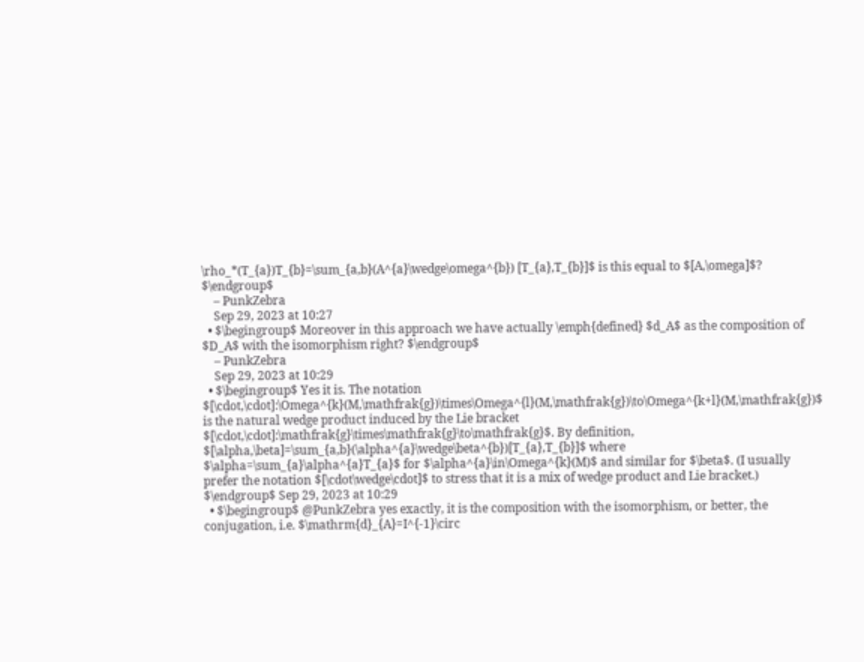\rho_*(T_{a})T_{b}=\sum_{a,b}(A^{a}\wedge\omega^{b}) [T_{a},T_{b}]$ is this equal to $[A,\omega]$? $\endgroup$
    – PunkZebra
    Sep 29, 2023 at 10:27
  • $\begingroup$ Moreover in this approach we have actually \emph{defined} $d_A$ as the composition of $D_A$ with the isomorphism right? $\endgroup$
    – PunkZebra
    Sep 29, 2023 at 10:29
  • $\begingroup$ Yes it is. The notation $[\cdot,\cdot]:\Omega^{k}(M,\mathfrak{g})\times\Omega^{l}(M,\mathfrak{g})\to\Omega^{k+l}(M,\mathfrak{g})$ is the natural wedge product induced by the Lie bracket $[\cdot,\cdot]:\mathfrak{g}\times\mathfrak{g}\to\mathfrak{g}$. By definition, $[\alpha,\beta]=\sum_{a,b}(\alpha^{a}\wedge\beta^{b})[T_{a},T_{b}]$ where $\alpha=\sum_{a}\alpha^{a}T_{a}$ for $\alpha^{a}\in\Omega^{k}(M)$ and similar for $\beta$. (I usually prefer the notation $[\cdot\wedge\cdot]$ to stress that it is a mix of wedge product and Lie bracket.) $\endgroup$ Sep 29, 2023 at 10:29
  • $\begingroup$ @PunkZebra yes exactly, it is the composition with the isomorphism, or better, the conjugation, i.e. $\mathrm{d}_{A}=I^{-1}\circ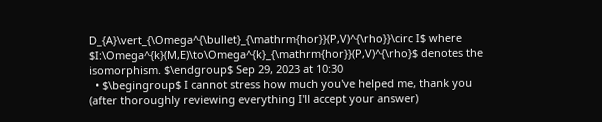D_{A}\vert_{\Omega^{\bullet}_{\mathrm{hor}}(P,V)^{\rho}}\circ I$ where $I:\Omega^{k}(M,E)\to\Omega^{k}_{\mathrm{hor}}(P,V)^{\rho}$ denotes the isomorphism. $\endgroup$ Sep 29, 2023 at 10:30
  • $\begingroup$ I cannot stress how much you've helped me, thank you (after thoroughly reviewing everything I'll accept your answer)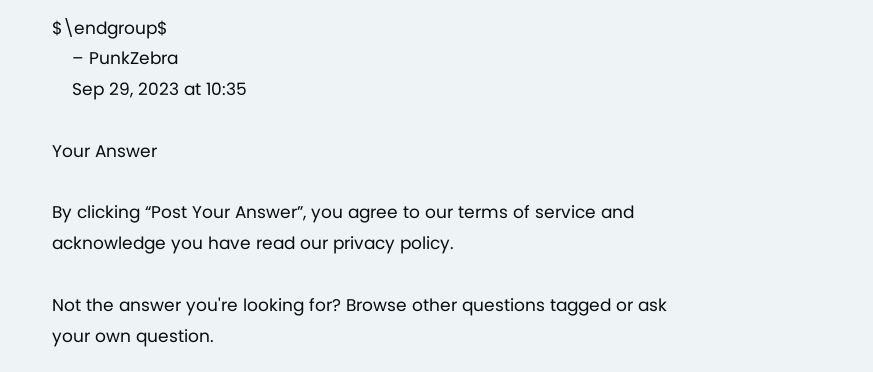$\endgroup$
    – PunkZebra
    Sep 29, 2023 at 10:35

Your Answer

By clicking “Post Your Answer”, you agree to our terms of service and acknowledge you have read our privacy policy.

Not the answer you're looking for? Browse other questions tagged or ask your own question.